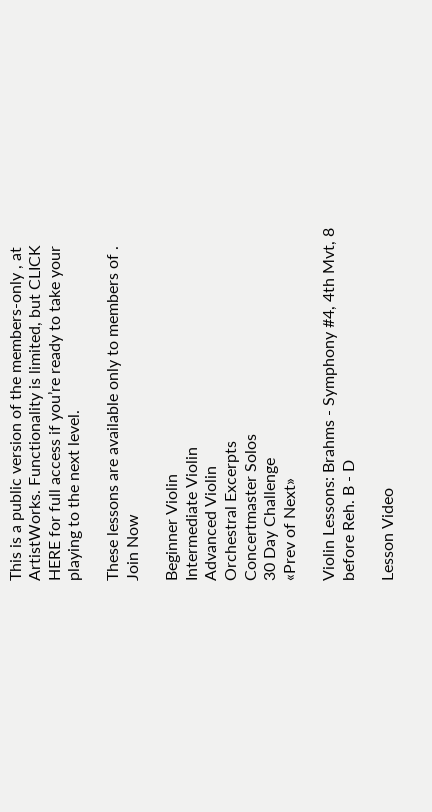This is a public version of the members-only , at ArtistWorks. Functionality is limited, but CLICK HERE for full access if you’re ready to take your playing to the next level.

These lessons are available only to members of .
Join Now

Beginner Violin
Intermediate Violin
Advanced Violin
Orchestral Excerpts
Concertmaster Solos
30 Day Challenge
«Prev of Next»

Violin Lessons: Brahms - Symphony #4, 4th Mvt, 8 before Reh. B - D

Lesson Video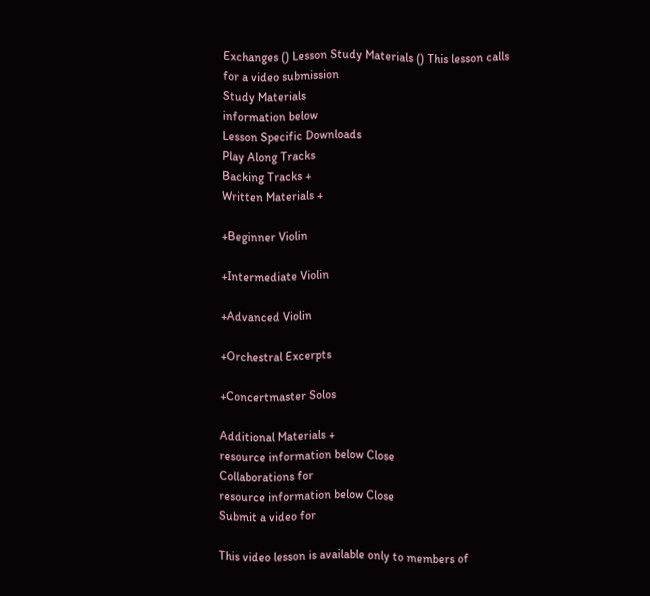Exchanges () Lesson Study Materials () This lesson calls for a video submission
Study Materials
information below
Lesson Specific Downloads
Play Along Tracks
Backing Tracks +
Written Materials +

+Beginner Violin

+Intermediate Violin

+Advanced Violin

+Orchestral Excerpts

+Concertmaster Solos

Additional Materials +
resource information below Close
Collaborations for
resource information below Close
Submit a video for

This video lesson is available only to members of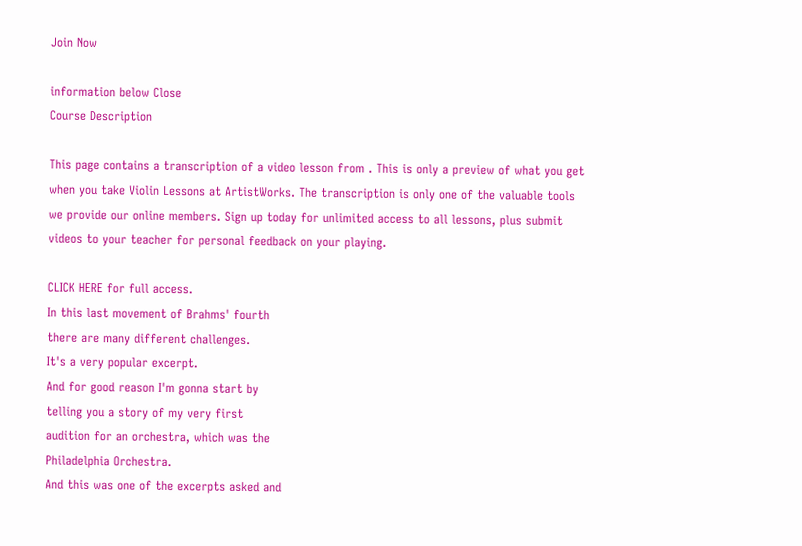Join Now

information below Close
Course Description

This page contains a transcription of a video lesson from . This is only a preview of what you get when you take Violin Lessons at ArtistWorks. The transcription is only one of the valuable tools we provide our online members. Sign up today for unlimited access to all lessons, plus submit videos to your teacher for personal feedback on your playing.

CLICK HERE for full access.
In this last movement of Brahms' fourth
there are many different challenges.
It's a very popular excerpt.
And for good reason I'm gonna start by
telling you a story of my very first
audition for an orchestra, which was the
Philadelphia Orchestra.
And this was one of the excerpts asked and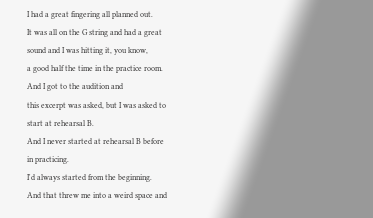I had a great fingering all planned out.
It was all on the G string and had a great
sound and I was hitting it, you know,
a good half the time in the practice room.
And I got to the audition and
this excerpt was asked, but I was asked to
start at rehearsal B.
And I never started at rehearsal B before
in practicing.
I'd always started from the beginning.
And that threw me into a weird space and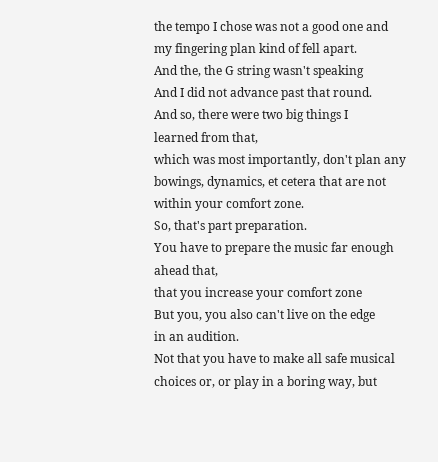the tempo I chose was not a good one and
my fingering plan kind of fell apart.
And the, the G string wasn't speaking
And I did not advance past that round.
And so, there were two big things I
learned from that,
which was most importantly, don't plan any
bowings, dynamics, et cetera that are not
within your comfort zone.
So, that's part preparation.
You have to prepare the music far enough
ahead that,
that you increase your comfort zone
But you, you also can't live on the edge
in an audition.
Not that you have to make all safe musical
choices or, or play in a boring way, but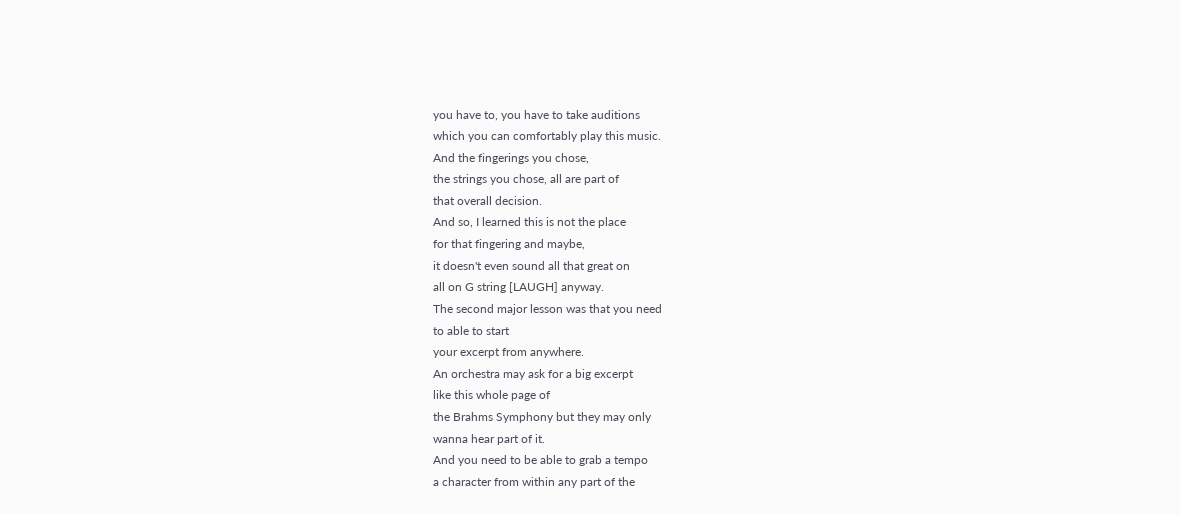you have to, you have to take auditions
which you can comfortably play this music.
And the fingerings you chose,
the strings you chose, all are part of
that overall decision.
And so, I learned this is not the place
for that fingering and maybe,
it doesn't even sound all that great on
all on G string [LAUGH] anyway.
The second major lesson was that you need
to able to start
your excerpt from anywhere.
An orchestra may ask for a big excerpt
like this whole page of
the Brahms Symphony but they may only
wanna hear part of it.
And you need to be able to grab a tempo
a character from within any part of the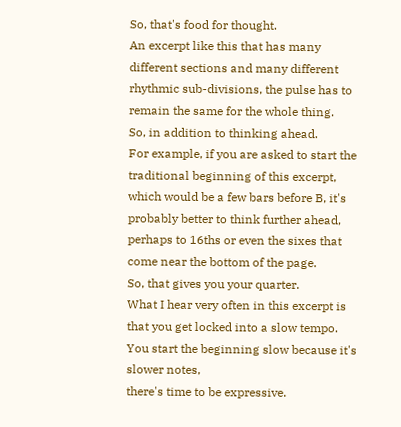So, that's food for thought.
An excerpt like this that has many
different sections and many different
rhythmic sub-divisions, the pulse has to
remain the same for the whole thing.
So, in addition to thinking ahead.
For example, if you are asked to start the
traditional beginning of this excerpt,
which would be a few bars before B, it's
probably better to think further ahead,
perhaps to 16ths or even the sixes that
come near the bottom of the page.
So, that gives you your quarter.
What I hear very often in this excerpt is
that you get locked into a slow tempo.
You start the beginning slow because it's
slower notes,
there's time to be expressive.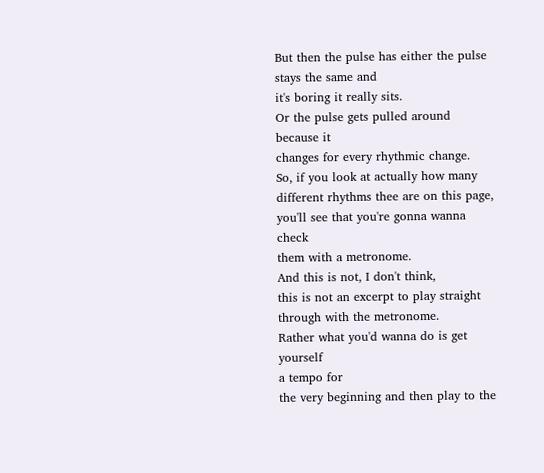But then the pulse has either the pulse
stays the same and
it's boring it really sits.
Or the pulse gets pulled around because it
changes for every rhythmic change.
So, if you look at actually how many
different rhythms thee are on this page,
you'll see that you're gonna wanna check
them with a metronome.
And this is not, I don't think,
this is not an excerpt to play straight
through with the metronome.
Rather what you'd wanna do is get yourself
a tempo for
the very beginning and then play to the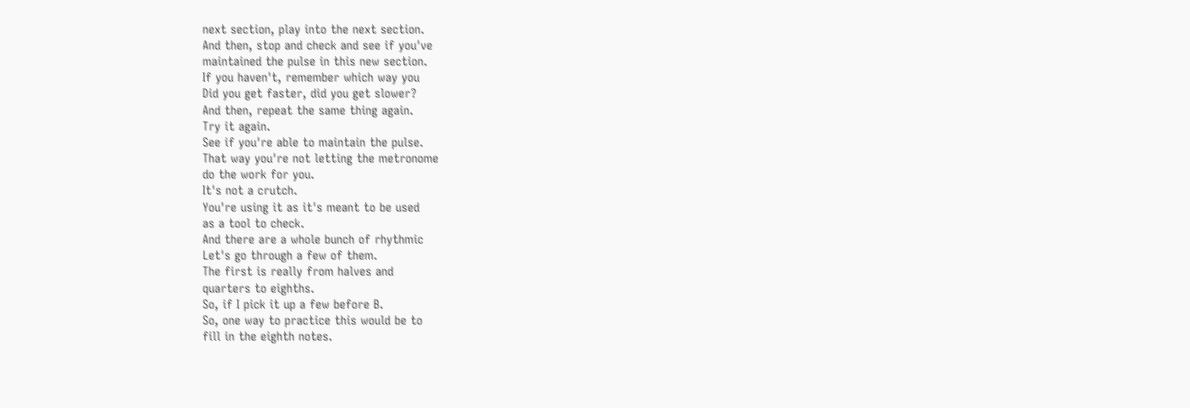next section, play into the next section.
And then, stop and check and see if you've
maintained the pulse in this new section.
If you haven't, remember which way you
Did you get faster, did you get slower?
And then, repeat the same thing again.
Try it again.
See if you're able to maintain the pulse.
That way you're not letting the metronome
do the work for you.
It's not a crutch.
You're using it as it's meant to be used
as a tool to check.
And there are a whole bunch of rhythmic
Let's go through a few of them.
The first is really from halves and
quarters to eighths.
So, if I pick it up a few before B.
So, one way to practice this would be to
fill in the eighth notes.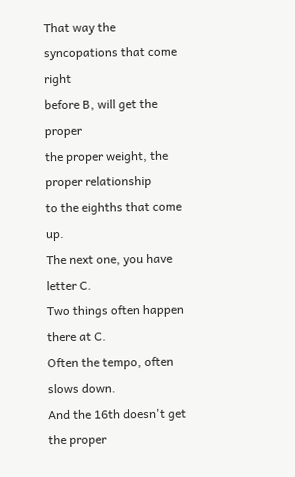That way the syncopations that come right
before B, will get the proper
the proper weight, the proper relationship
to the eighths that come up.
The next one, you have letter C.
Two things often happen there at C.
Often the tempo, often slows down.
And the 16th doesn't get the proper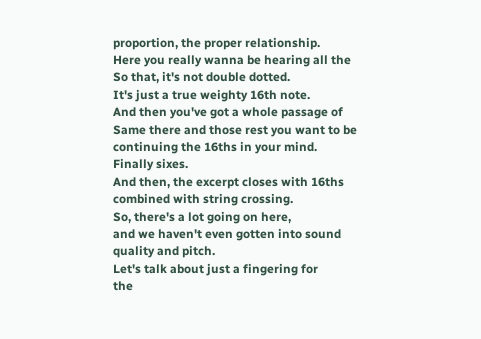proportion, the proper relationship.
Here you really wanna be hearing all the
So that, it's not double dotted.
It's just a true weighty 16th note.
And then you've got a whole passage of
Same there and those rest you want to be
continuing the 16ths in your mind.
Finally sixes.
And then, the excerpt closes with 16ths
combined with string crossing.
So, there's a lot going on here,
and we haven't even gotten into sound
quality and pitch.
Let's talk about just a fingering for
the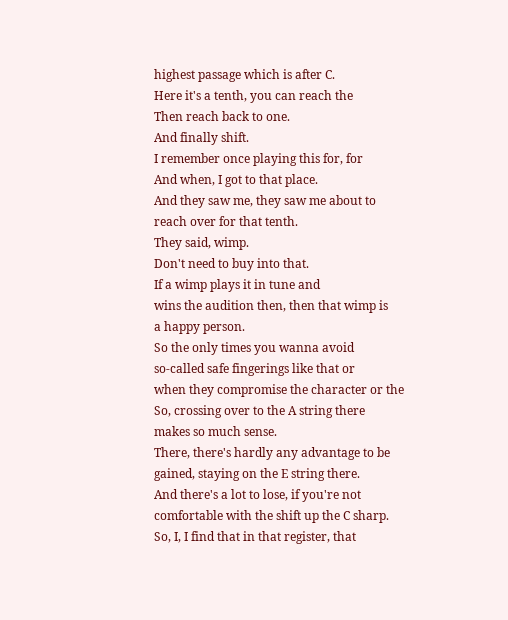highest passage which is after C.
Here it's a tenth, you can reach the
Then reach back to one.
And finally shift.
I remember once playing this for, for
And when, I got to that place.
And they saw me, they saw me about to
reach over for that tenth.
They said, wimp.
Don't need to buy into that.
If a wimp plays it in tune and
wins the audition then, then that wimp is
a happy person.
So the only times you wanna avoid
so-called safe fingerings like that or
when they compromise the character or the
So, crossing over to the A string there
makes so much sense.
There, there's hardly any advantage to be
gained, staying on the E string there.
And there's a lot to lose, if you're not
comfortable with the shift up the C sharp.
So, I, I find that in that register, that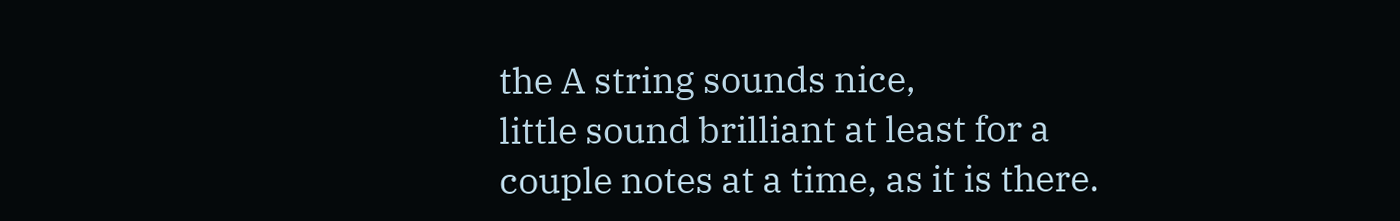the A string sounds nice,
little sound brilliant at least for a
couple notes at a time, as it is there.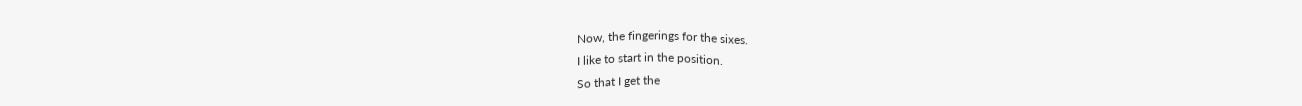Now, the fingerings for the sixes.
I like to start in the position.
So that I get the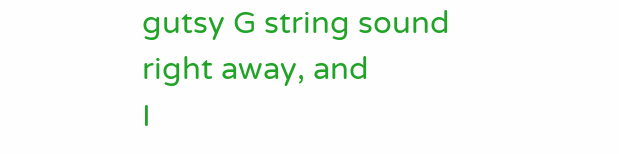gutsy G string sound
right away, and
I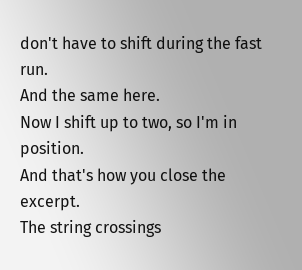don't have to shift during the fast run.
And the same here.
Now I shift up to two, so I'm in position.
And that's how you close the excerpt.
The string crossings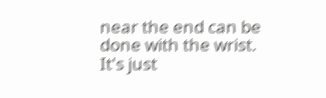near the end can be
done with the wrist.
It's just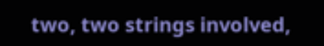two, two strings involved,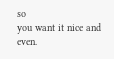so
you want it nice and even.